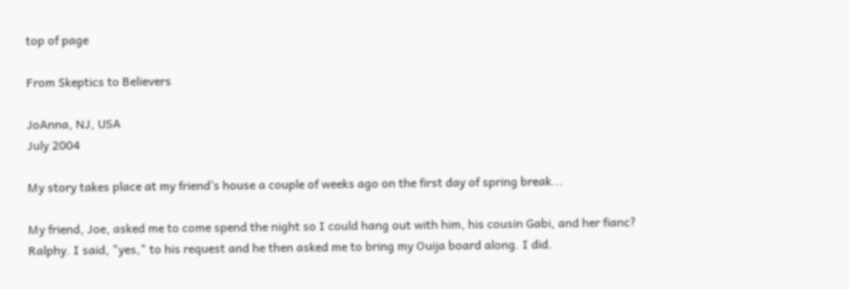top of page

From Skeptics to Believers

JoAnna, NJ, USA
July 2004

My story takes place at my friend’s house a couple of weeks ago on the first day of spring break...

My friend, Joe, asked me to come spend the night so I could hang out with him, his cousin Gabi, and her fianc? Ralphy. I said, "yes," to his request and he then asked me to bring my Ouija board along. I did.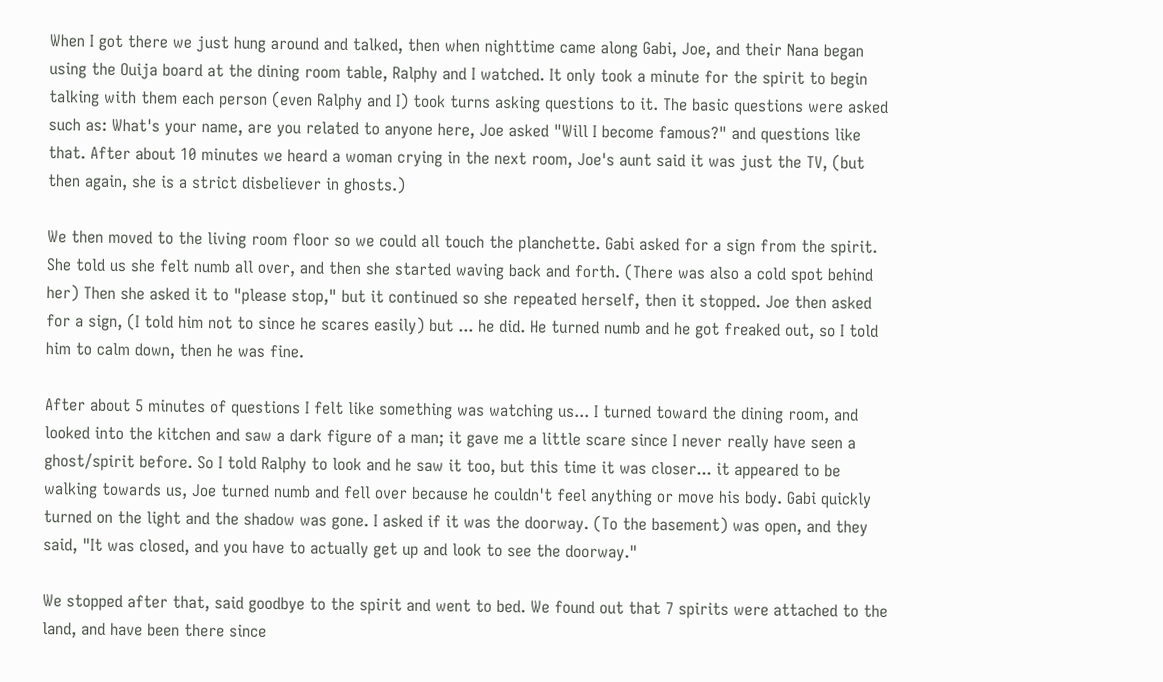When I got there we just hung around and talked, then when nighttime came along Gabi, Joe, and their Nana began using the Ouija board at the dining room table, Ralphy and I watched. It only took a minute for the spirit to begin talking with them each person (even Ralphy and I) took turns asking questions to it. The basic questions were asked such as: What's your name, are you related to anyone here, Joe asked "Will I become famous?" and questions like that. After about 10 minutes we heard a woman crying in the next room, Joe's aunt said it was just the TV, (but then again, she is a strict disbeliever in ghosts.)

We then moved to the living room floor so we could all touch the planchette. Gabi asked for a sign from the spirit. She told us she felt numb all over, and then she started waving back and forth. (There was also a cold spot behind her) Then she asked it to "please stop," but it continued so she repeated herself, then it stopped. Joe then asked for a sign, (I told him not to since he scares easily) but ... he did. He turned numb and he got freaked out, so I told him to calm down, then he was fine.

After about 5 minutes of questions I felt like something was watching us... I turned toward the dining room, and looked into the kitchen and saw a dark figure of a man; it gave me a little scare since I never really have seen a ghost/spirit before. So I told Ralphy to look and he saw it too, but this time it was closer... it appeared to be walking towards us, Joe turned numb and fell over because he couldn't feel anything or move his body. Gabi quickly turned on the light and the shadow was gone. I asked if it was the doorway. (To the basement) was open, and they said, "It was closed, and you have to actually get up and look to see the doorway."

We stopped after that, said goodbye to the spirit and went to bed. We found out that 7 spirits were attached to the land, and have been there since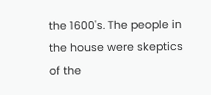the 1600's. The people in the house were skeptics of the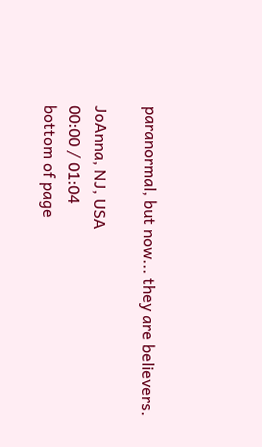paranormal, but now... they are believers.

JoAnna, NJ, USA
00:00 / 01:04
bottom of page